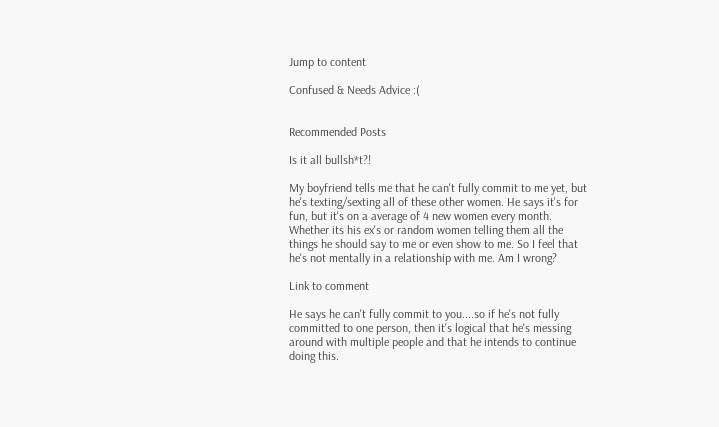Jump to content

Confused & Needs Advice :(


Recommended Posts

Is it all bullsh*t?!

My boyfriend tells me that he can't fully commit to me yet, but he's texting/sexting all of these other women. He says it's for fun, but it's on a average of 4 new women every month. Whether its his ex's or random women telling them all the things he should say to me or even show to me. So I feel that he's not mentally in a relationship with me. Am I wrong?

Link to comment

He says he can't fully commit to you....so if he's not fully committed to one person, then it's logical that he's messing around with multiple people and that he intends to continue doing this.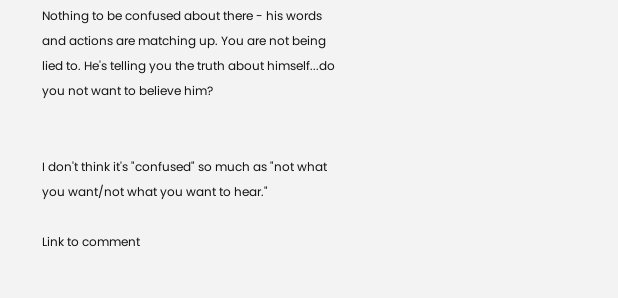Nothing to be confused about there - his words and actions are matching up. You are not being lied to. He's telling you the truth about himself...do you not want to believe him?


I don't think it's "confused" so much as "not what you want/not what you want to hear."

Link to comment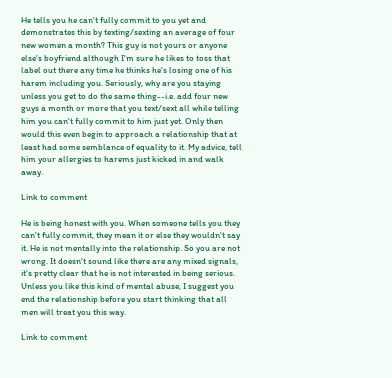He tells you he can't fully commit to you yet and demonstrates this by texting/sexting an average of four new women a month? This guy is not yours or anyone else's boyfriend although I'm sure he likes to toss that label out there any time he thinks he's losing one of his harem including you. Seriously, why are you staying unless you get to do the same thing--i.e. add four new guys a month or more that you text/sext all while telling him you can't fully commit to him just yet. Only then would this even begin to approach a relationship that at least had some semblance of equality to it. My advice, tell him your allergies to harems just kicked in and walk away.

Link to comment

He is being honest with you. When someone tells you they can't fully commit, they mean it or else they wouldn't say it. He is not mentally into the relationship. So you are not wrong. It doesn't sound like there are any mixed signals, it's pretty clear that he is not interested in being serious. Unless you like this kind of mental abuse, I suggest you end the relationship before you start thinking that all men will treat you this way.

Link to comment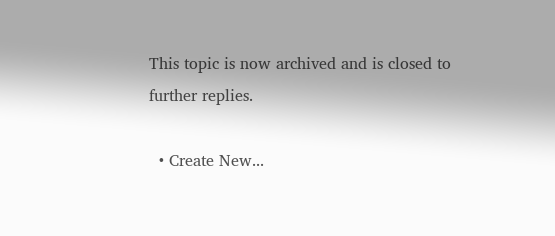This topic is now archived and is closed to further replies.

  • Create New...